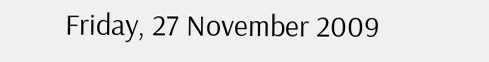Friday, 27 November 2009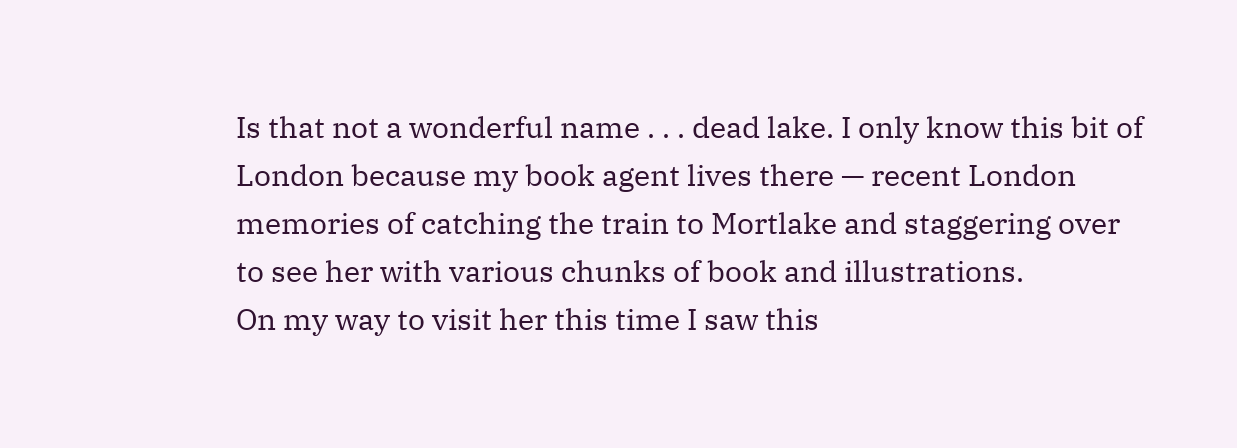Is that not a wonderful name . . . dead lake. I only know this bit of London because my book agent lives there — recent London memories of catching the train to Mortlake and staggering over to see her with various chunks of book and illustrations.
On my way to visit her this time I saw this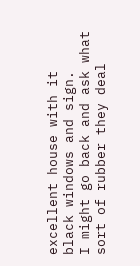excellent house with it black windows and sign.
I might go back and ask what sort of rubber they deal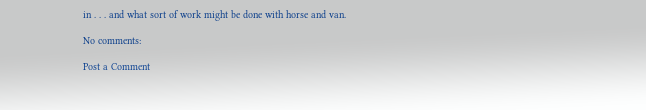in . . . and what sort of work might be done with horse and van.

No comments:

Post a Comment